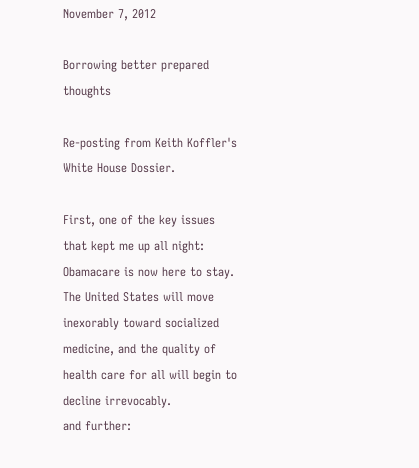November 7, 2012

Borrowing better prepared thoughts

Re-posting from Keith Koffler's White House Dossier.

First, one of the key issues that kept me up all night:
Obamacare is now here to stay. The United States will move inexorably toward socialized medicine, and the quality of health care for all will begin to decline irrevocably.
and further: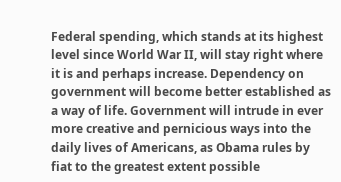Federal spending, which stands at its highest level since World War II, will stay right where it is and perhaps increase. Dependency on government will become better established as a way of life. Government will intrude in ever more creative and pernicious ways into the daily lives of Americans, as Obama rules by fiat to the greatest extent possible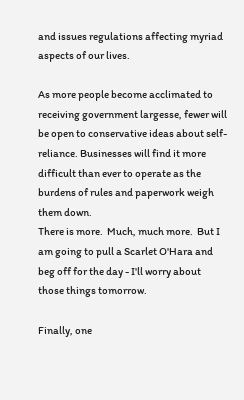and issues regulations affecting myriad aspects of our lives.

As more people become acclimated to receiving government largesse, fewer will be open to conservative ideas about self-reliance. Businesses will find it more difficult than ever to operate as the burdens of rules and paperwork weigh them down.
There is more.  Much, much more.  But I am going to pull a Scarlet O'Hara and beg off for the day - I'll worry about those things tomorrow.

Finally, one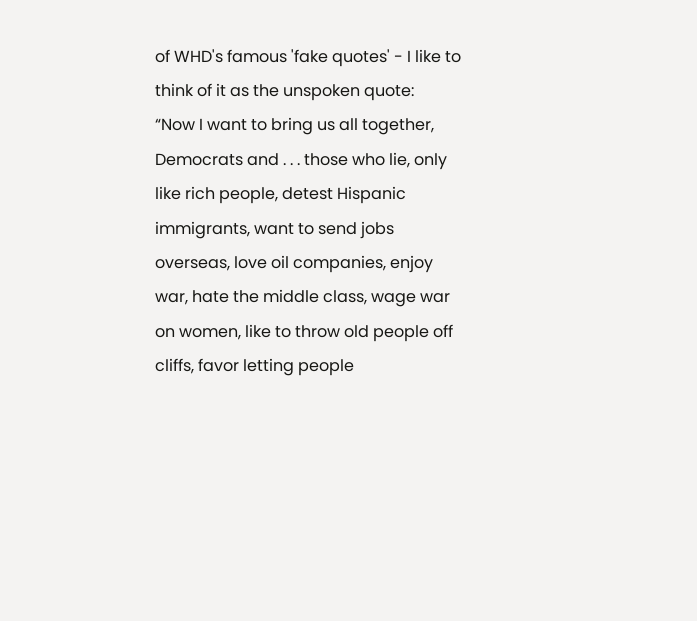of WHD's famous 'fake quotes' - I like to think of it as the unspoken quote:
“Now I want to bring us all together, Democrats and . . . those who lie, only like rich people, detest Hispanic immigrants, want to send jobs overseas, love oil companies, enjoy war, hate the middle class, wage war on women, like to throw old people off cliffs, favor letting people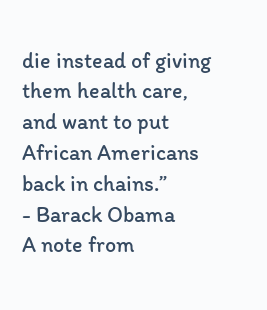die instead of giving them health care, and want to put African Americans back in chains.”
- Barack Obama
A note from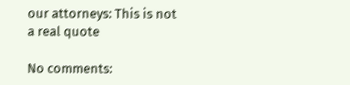our attorneys: This is not a real quote

No comments: